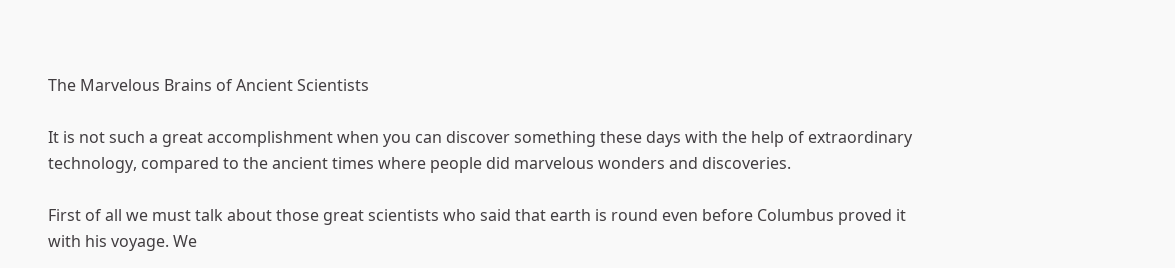The Marvelous Brains of Ancient Scientists

It is not such a great accomplishment when you can discover something these days with the help of extraordinary technology, compared to the ancient times where people did marvelous wonders and discoveries.

First of all we must talk about those great scientists who said that earth is round even before Columbus proved it with his voyage. We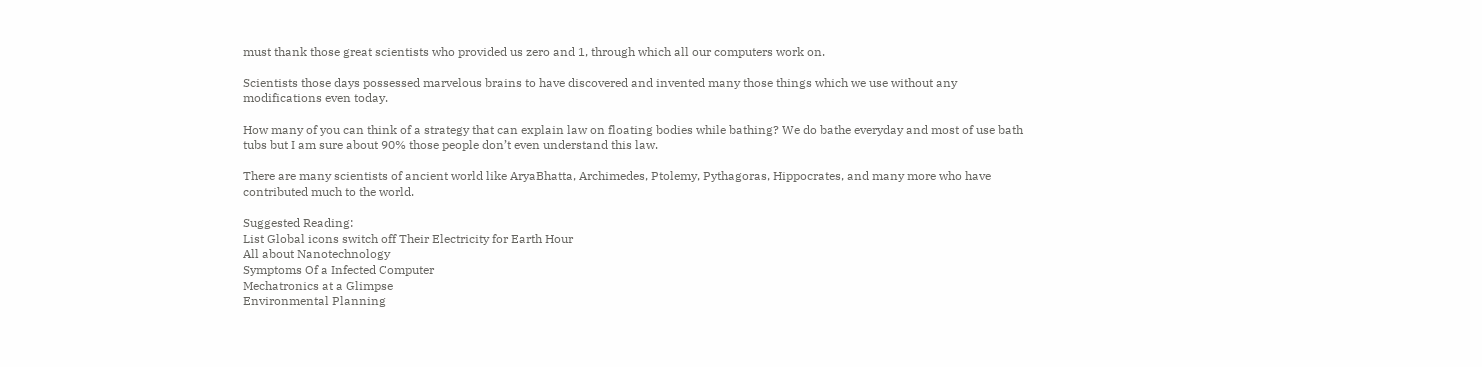must thank those great scientists who provided us zero and 1, through which all our computers work on.

Scientists those days possessed marvelous brains to have discovered and invented many those things which we use without any modifications even today.

How many of you can think of a strategy that can explain law on floating bodies while bathing? We do bathe everyday and most of use bath tubs but I am sure about 90% those people don’t even understand this law.

There are many scientists of ancient world like AryaBhatta, Archimedes, Ptolemy, Pythagoras, Hippocrates, and many more who have contributed much to the world.

Suggested Reading:
List Global icons switch off Their Electricity for Earth Hour
All about Nanotechnology
Symptoms Of a Infected Computer
Mechatronics at a Glimpse
Environmental Planning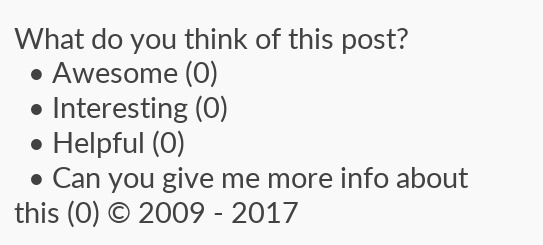What do you think of this post?
  • Awesome (0)
  • Interesting (0)
  • Helpful (0)
  • Can you give me more info about this (0) © 2009 - 2017